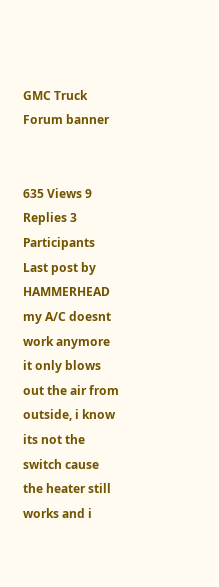GMC Truck Forum banner


635 Views 9 Replies 3 Participants Last post by  HAMMERHEAD
my A/C doesnt work anymore it only blows out the air from outside, i know its not the switch cause the heater still works and i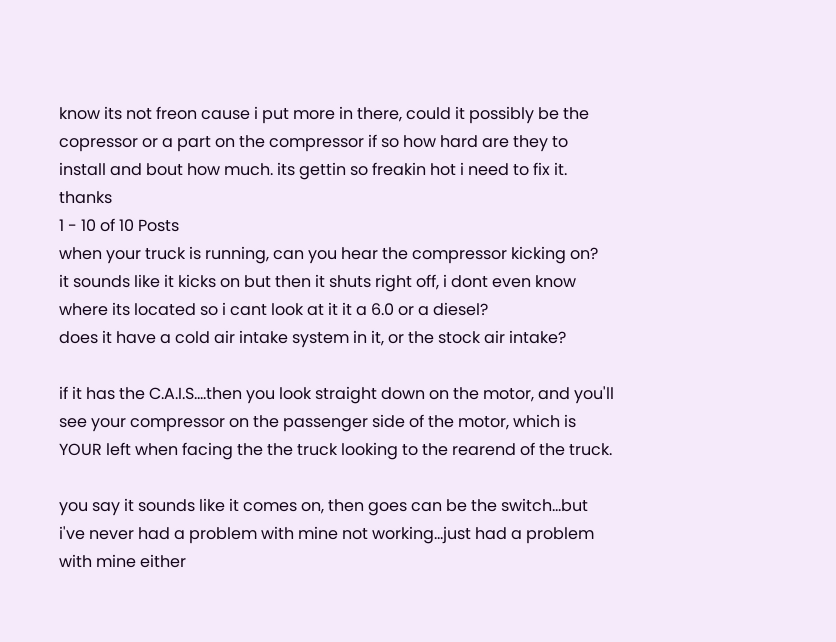know its not freon cause i put more in there, could it possibly be the copressor or a part on the compressor if so how hard are they to install and bout how much. its gettin so freakin hot i need to fix it. thanks
1 - 10 of 10 Posts
when your truck is running, can you hear the compressor kicking on?
it sounds like it kicks on but then it shuts right off, i dont even know where its located so i cant look at it it a 6.0 or a diesel?
does it have a cold air intake system in it, or the stock air intake?

if it has the C.A.I.S....then you look straight down on the motor, and you'll see your compressor on the passenger side of the motor, which is YOUR left when facing the the truck looking to the rearend of the truck.

you say it sounds like it comes on, then goes can be the switch...but i've never had a problem with mine not working...just had a problem with mine either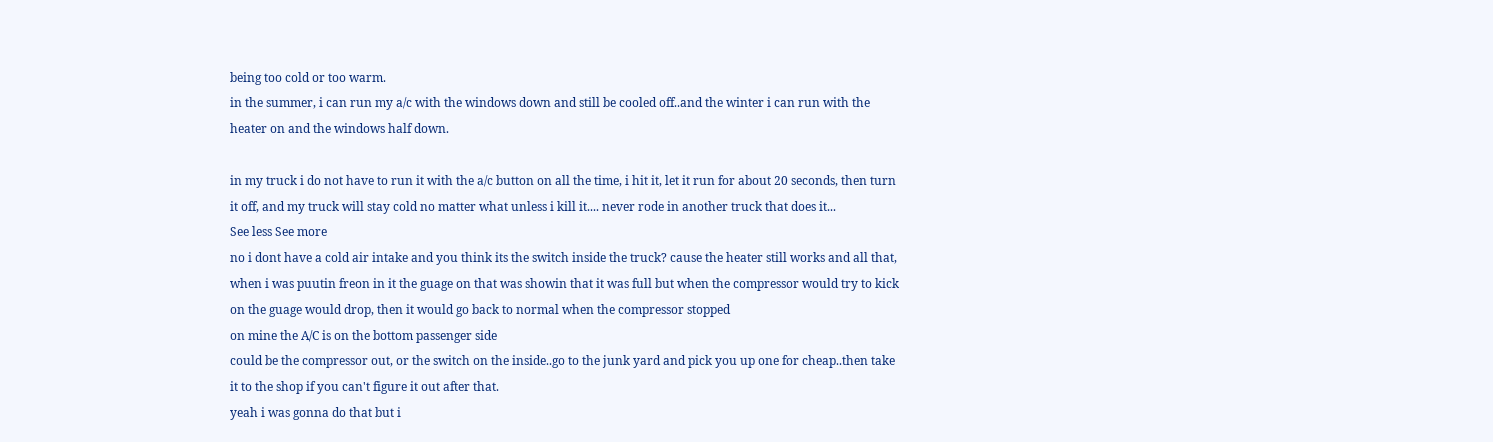being too cold or too warm.
in the summer, i can run my a/c with the windows down and still be cooled off..and the winter i can run with the heater on and the windows half down.

in my truck i do not have to run it with the a/c button on all the time, i hit it, let it run for about 20 seconds, then turn it off, and my truck will stay cold no matter what unless i kill it.... never rode in another truck that does it...
See less See more
no i dont have a cold air intake and you think its the switch inside the truck? cause the heater still works and all that, when i was puutin freon in it the guage on that was showin that it was full but when the compressor would try to kick on the guage would drop, then it would go back to normal when the compressor stopped
on mine the A/C is on the bottom passenger side
could be the compressor out, or the switch on the inside..go to the junk yard and pick you up one for cheap..then take it to the shop if you can't figure it out after that.
yeah i was gonna do that but i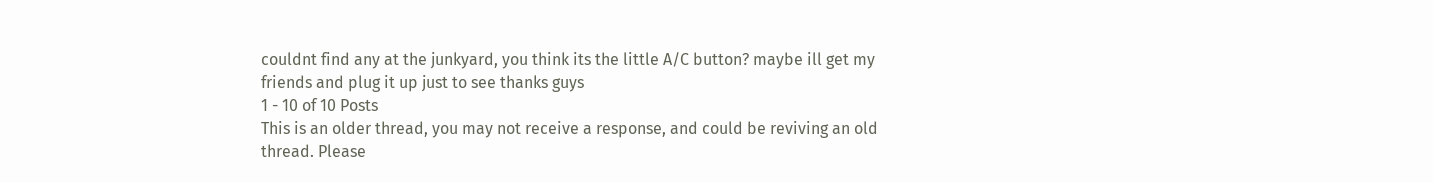couldnt find any at the junkyard, you think its the little A/C button? maybe ill get my friends and plug it up just to see thanks guys
1 - 10 of 10 Posts
This is an older thread, you may not receive a response, and could be reviving an old thread. Please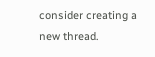consider creating a new thread.